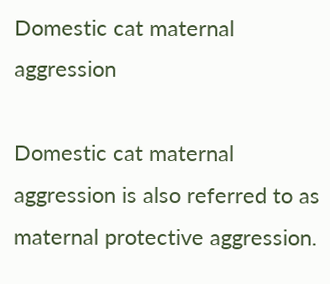Domestic cat maternal aggression

Domestic cat maternal aggression is also referred to as maternal protective aggression.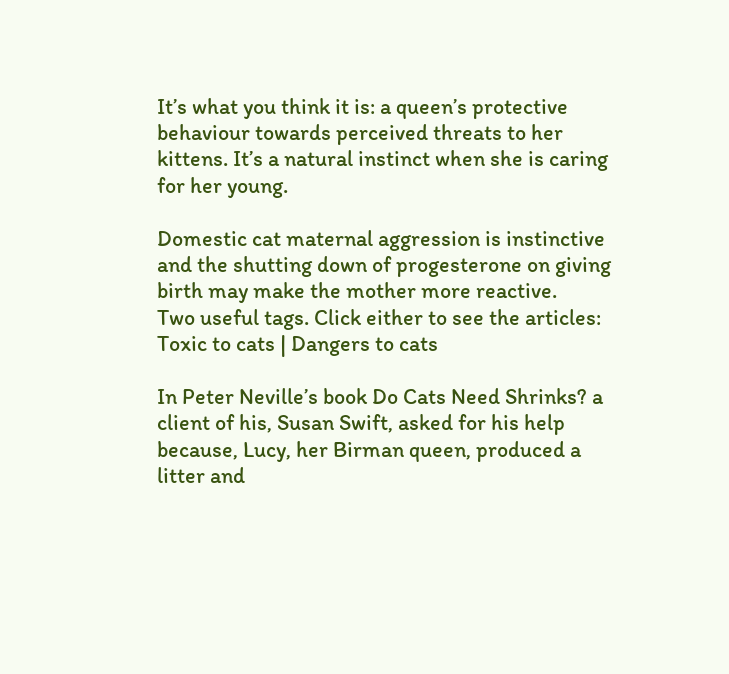It’s what you think it is: a queen’s protective behaviour towards perceived threats to her kittens. It’s a natural instinct when she is caring for her young.

Domestic cat maternal aggression is instinctive and the shutting down of progesterone on giving birth may make the mother more reactive.
Two useful tags. Click either to see the articles: Toxic to cats | Dangers to cats

In Peter Neville’s book Do Cats Need Shrinks? a client of his, Susan Swift, asked for his help because, Lucy, her Birman queen, produced a litter and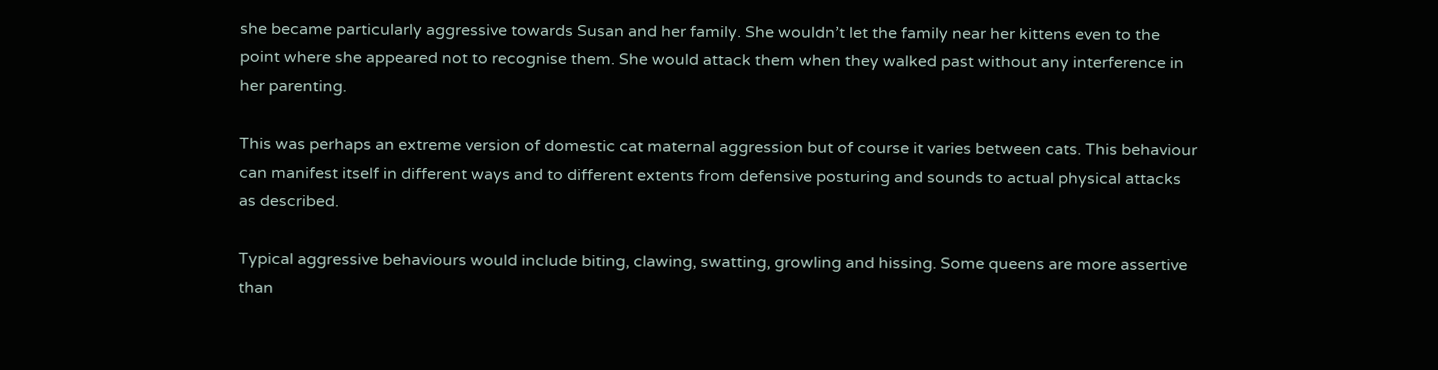she became particularly aggressive towards Susan and her family. She wouldn’t let the family near her kittens even to the point where she appeared not to recognise them. She would attack them when they walked past without any interference in her parenting.

This was perhaps an extreme version of domestic cat maternal aggression but of course it varies between cats. This behaviour can manifest itself in different ways and to different extents from defensive posturing and sounds to actual physical attacks as described.

Typical aggressive behaviours would include biting, clawing, swatting, growling and hissing. Some queens are more assertive than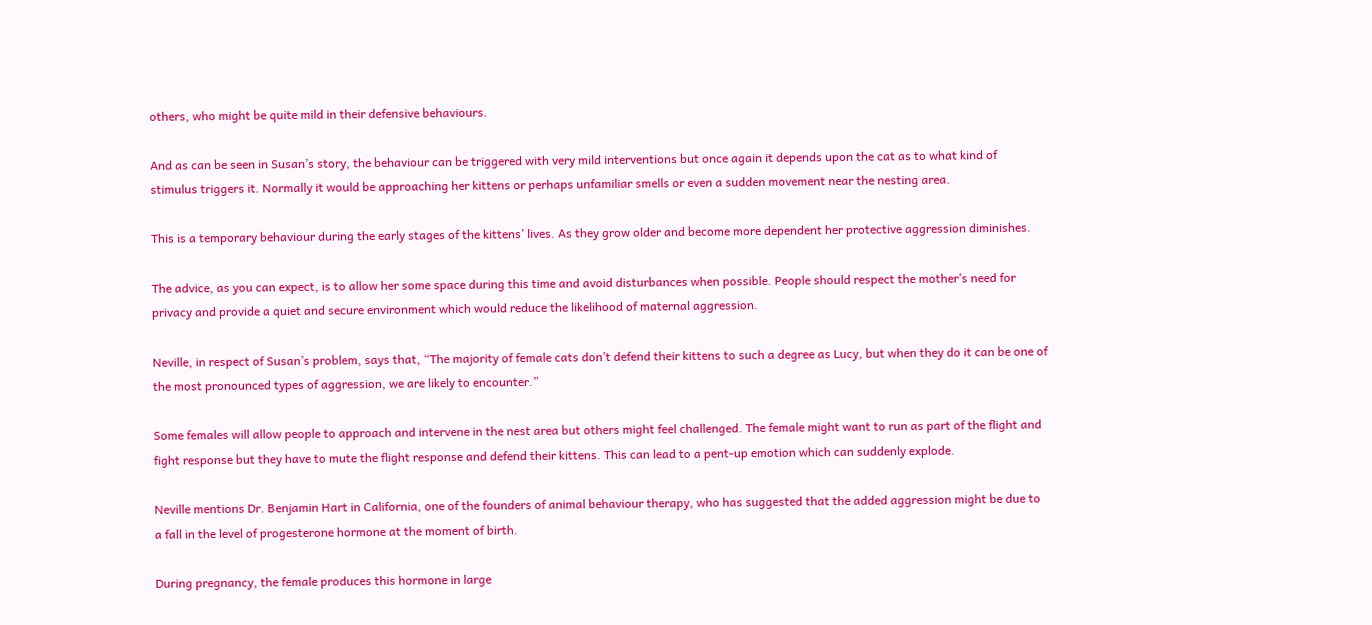others, who might be quite mild in their defensive behaviours.

And as can be seen in Susan’s story, the behaviour can be triggered with very mild interventions but once again it depends upon the cat as to what kind of stimulus triggers it. Normally it would be approaching her kittens or perhaps unfamiliar smells or even a sudden movement near the nesting area.

This is a temporary behaviour during the early stages of the kittens’ lives. As they grow older and become more dependent her protective aggression diminishes.

The advice, as you can expect, is to allow her some space during this time and avoid disturbances when possible. People should respect the mother’s need for privacy and provide a quiet and secure environment which would reduce the likelihood of maternal aggression.

Neville, in respect of Susan’s problem, says that, “The majority of female cats don’t defend their kittens to such a degree as Lucy, but when they do it can be one of the most pronounced types of aggression, we are likely to encounter.”

Some females will allow people to approach and intervene in the nest area but others might feel challenged. The female might want to run as part of the flight and fight response but they have to mute the flight response and defend their kittens. This can lead to a pent-up emotion which can suddenly explode.

Neville mentions Dr. Benjamin Hart in California, one of the founders of animal behaviour therapy, who has suggested that the added aggression might be due to a fall in the level of progesterone hormone at the moment of birth.

During pregnancy, the female produces this hormone in large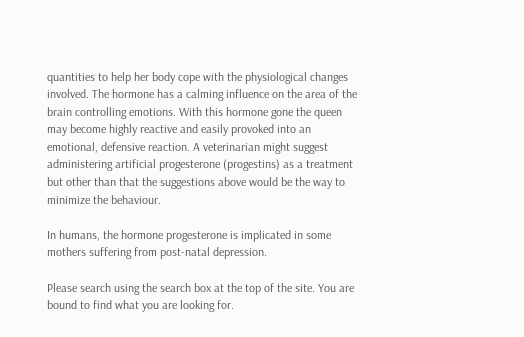quantities to help her body cope with the physiological changes involved. The hormone has a calming influence on the area of the brain controlling emotions. With this hormone gone the queen may become highly reactive and easily provoked into an emotional, defensive reaction. A veterinarian might suggest administering artificial progesterone (progestins) as a treatment but other than that the suggestions above would be the way to minimize the behaviour.

In humans, the hormone progesterone is implicated in some mothers suffering from post-natal depression.

Please search using the search box at the top of the site. You are bound to find what you are looking for.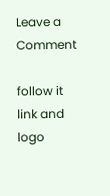Leave a Comment

follow it link and logo